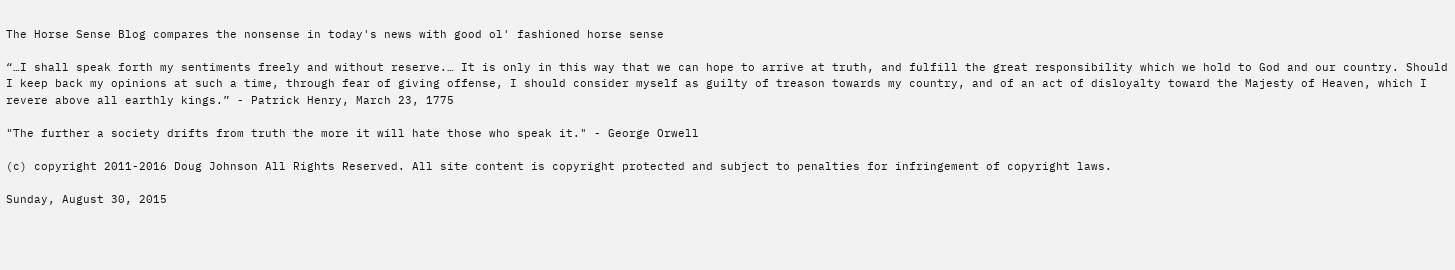The Horse Sense Blog compares the nonsense in today's news with good ol' fashioned horse sense

“…I shall speak forth my sentiments freely and without reserve.… It is only in this way that we can hope to arrive at truth, and fulfill the great responsibility which we hold to God and our country. Should I keep back my opinions at such a time, through fear of giving offense, I should consider myself as guilty of treason towards my country, and of an act of disloyalty toward the Majesty of Heaven, which I revere above all earthly kings.” - Patrick Henry, March 23, 1775

"The further a society drifts from truth the more it will hate those who speak it." - George Orwell

(c) copyright 2011-2016 Doug Johnson All Rights Reserved. All site content is copyright protected and subject to penalties for infringement of copyright laws.

Sunday, August 30, 2015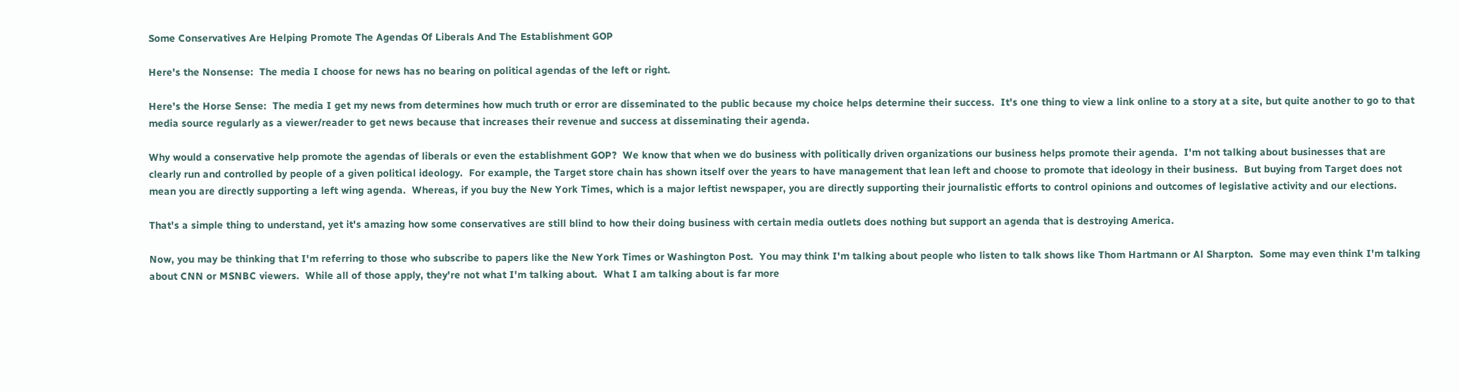Some Conservatives Are Helping Promote The Agendas Of Liberals And The Establishment GOP

Here's the Nonsense:  The media I choose for news has no bearing on political agendas of the left or right.

Here's the Horse Sense:  The media I get my news from determines how much truth or error are disseminated to the public because my choice helps determine their success.  It's one thing to view a link online to a story at a site, but quite another to go to that media source regularly as a viewer/reader to get news because that increases their revenue and success at disseminating their agenda.

Why would a conservative help promote the agendas of liberals or even the establishment GOP?  We know that when we do business with politically driven organizations our business helps promote their agenda.  I'm not talking about businesses that are clearly run and controlled by people of a given political ideology.  For example, the Target store chain has shown itself over the years to have management that lean left and choose to promote that ideology in their business.  But buying from Target does not mean you are directly supporting a left wing agenda.  Whereas, if you buy the New York Times, which is a major leftist newspaper, you are directly supporting their journalistic efforts to control opinions and outcomes of legislative activity and our elections.

That's a simple thing to understand, yet it's amazing how some conservatives are still blind to how their doing business with certain media outlets does nothing but support an agenda that is destroying America.

Now, you may be thinking that I'm referring to those who subscribe to papers like the New York Times or Washington Post.  You may think I'm talking about people who listen to talk shows like Thom Hartmann or Al Sharpton.  Some may even think I'm talking about CNN or MSNBC viewers.  While all of those apply, they're not what I'm talking about.  What I am talking about is far more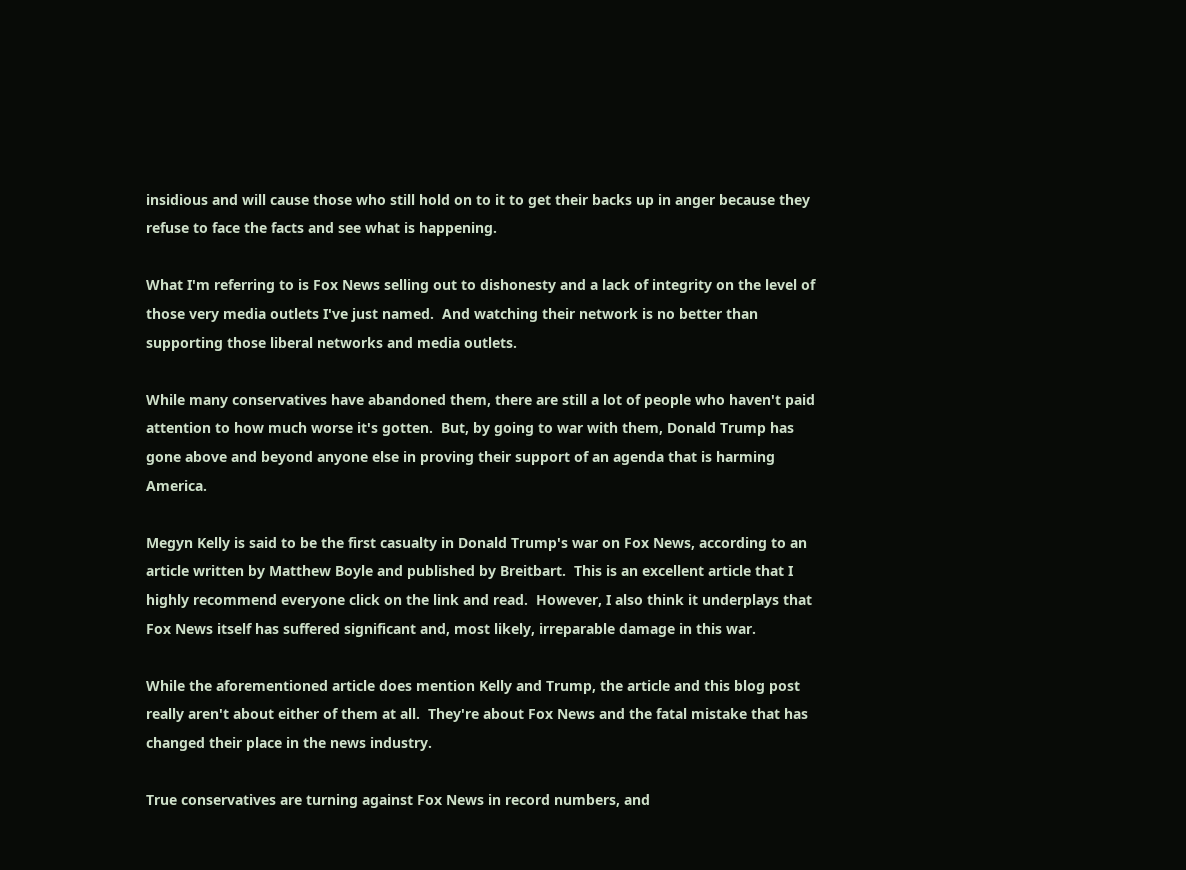insidious and will cause those who still hold on to it to get their backs up in anger because they refuse to face the facts and see what is happening.

What I'm referring to is Fox News selling out to dishonesty and a lack of integrity on the level of those very media outlets I've just named.  And watching their network is no better than supporting those liberal networks and media outlets.

While many conservatives have abandoned them, there are still a lot of people who haven't paid attention to how much worse it's gotten.  But, by going to war with them, Donald Trump has gone above and beyond anyone else in proving their support of an agenda that is harming America.

Megyn Kelly is said to be the first casualty in Donald Trump's war on Fox News, according to an article written by Matthew Boyle and published by Breitbart.  This is an excellent article that I highly recommend everyone click on the link and read.  However, I also think it underplays that Fox News itself has suffered significant and, most likely, irreparable damage in this war.

While the aforementioned article does mention Kelly and Trump, the article and this blog post really aren't about either of them at all.  They're about Fox News and the fatal mistake that has changed their place in the news industry.

True conservatives are turning against Fox News in record numbers, and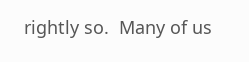rightly so.  Many of us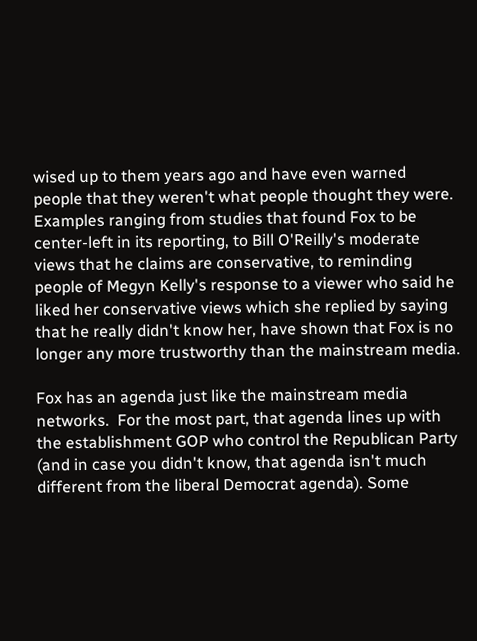wised up to them years ago and have even warned people that they weren't what people thought they were.  Examples ranging from studies that found Fox to be center-left in its reporting, to Bill O'Reilly's moderate views that he claims are conservative, to reminding people of Megyn Kelly's response to a viewer who said he liked her conservative views which she replied by saying that he really didn't know her, have shown that Fox is no longer any more trustworthy than the mainstream media.

Fox has an agenda just like the mainstream media networks.  For the most part, that agenda lines up with the establishment GOP who control the Republican Party (and in case you didn't know, that agenda isn't much different from the liberal Democrat agenda). Some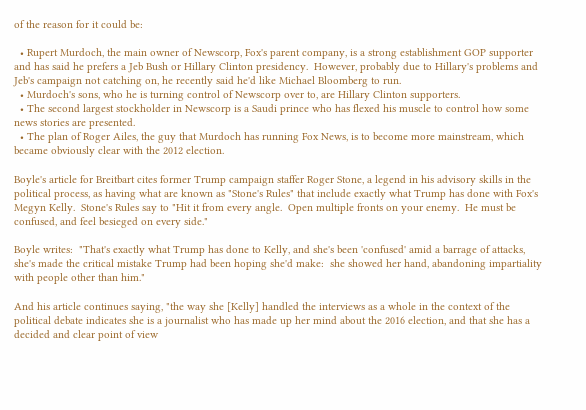of the reason for it could be:

  • Rupert Murdoch, the main owner of Newscorp, Fox's parent company, is a strong establishment GOP supporter and has said he prefers a Jeb Bush or Hillary Clinton presidency.  However, probably due to Hillary's problems and Jeb's campaign not catching on, he recently said he'd like Michael Bloomberg to run.
  • Murdoch's sons, who he is turning control of Newscorp over to, are Hillary Clinton supporters.
  • The second largest stockholder in Newscorp is a Saudi prince who has flexed his muscle to control how some news stories are presented.
  • The plan of Roger Ailes, the guy that Murdoch has running Fox News, is to become more mainstream, which became obviously clear with the 2012 election.

Boyle's article for Breitbart cites former Trump campaign staffer Roger Stone, a legend in his advisory skills in the political process, as having what are known as "Stone's Rules" that include exactly what Trump has done with Fox's Megyn Kelly.  Stone's Rules say to "Hit it from every angle.  Open multiple fronts on your enemy.  He must be confused, and feel besieged on every side."

Boyle writes:  "That's exactly what Trump has done to Kelly, and she's been 'confused' amid a barrage of attacks, she's made the critical mistake Trump had been hoping she'd make:  she showed her hand, abandoning impartiality with people other than him."

And his article continues saying, "the way she [Kelly] handled the interviews as a whole in the context of the political debate indicates she is a journalist who has made up her mind about the 2016 election, and that she has a decided and clear point of view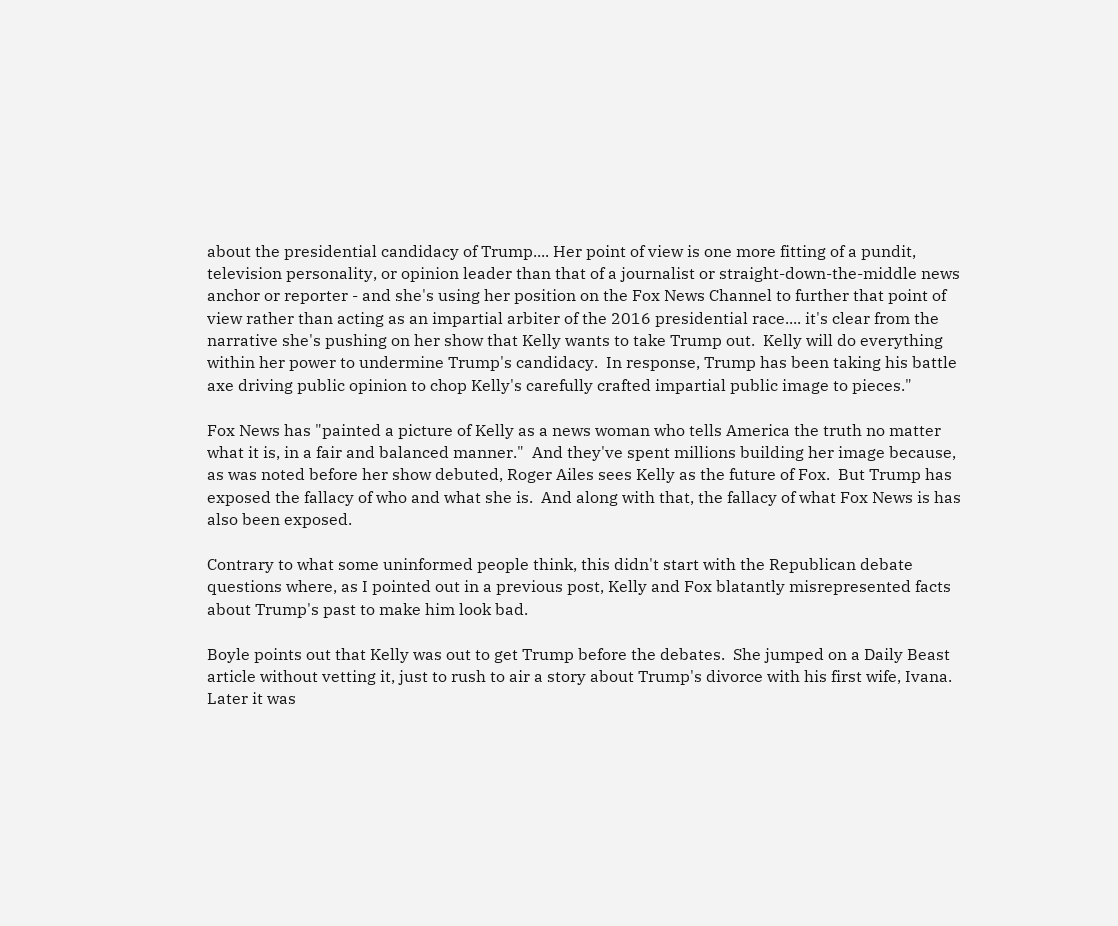about the presidential candidacy of Trump.... Her point of view is one more fitting of a pundit, television personality, or opinion leader than that of a journalist or straight-down-the-middle news anchor or reporter - and she's using her position on the Fox News Channel to further that point of view rather than acting as an impartial arbiter of the 2016 presidential race.... it's clear from the narrative she's pushing on her show that Kelly wants to take Trump out.  Kelly will do everything within her power to undermine Trump's candidacy.  In response, Trump has been taking his battle axe driving public opinion to chop Kelly's carefully crafted impartial public image to pieces."

Fox News has "painted a picture of Kelly as a news woman who tells America the truth no matter what it is, in a fair and balanced manner."  And they've spent millions building her image because, as was noted before her show debuted, Roger Ailes sees Kelly as the future of Fox.  But Trump has exposed the fallacy of who and what she is.  And along with that, the fallacy of what Fox News is has also been exposed.

Contrary to what some uninformed people think, this didn't start with the Republican debate questions where, as I pointed out in a previous post, Kelly and Fox blatantly misrepresented facts about Trump's past to make him look bad.

Boyle points out that Kelly was out to get Trump before the debates.  She jumped on a Daily Beast article without vetting it, just to rush to air a story about Trump's divorce with his first wife, Ivana.  Later it was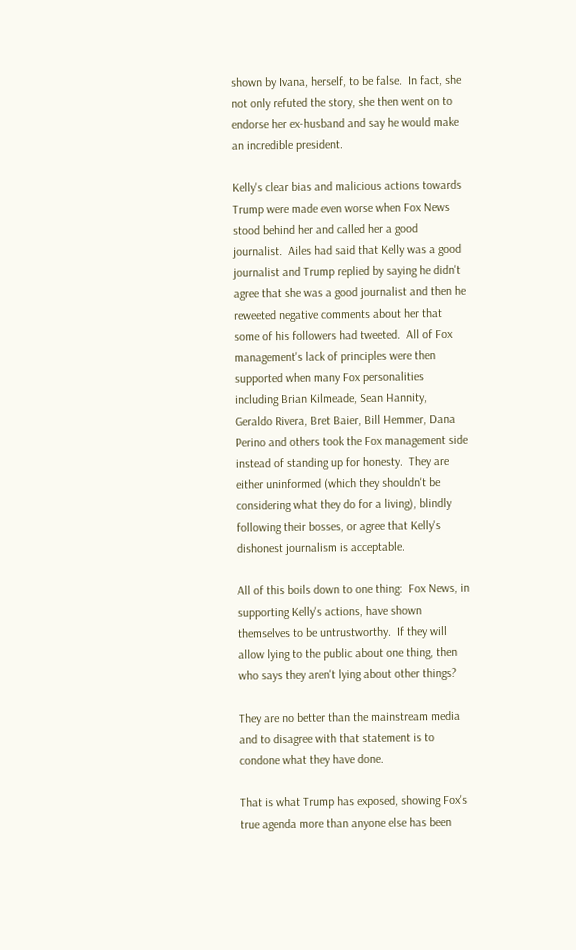shown by Ivana, herself, to be false.  In fact, she not only refuted the story, she then went on to endorse her ex-husband and say he would make an incredible president.

Kelly's clear bias and malicious actions towards Trump were made even worse when Fox News stood behind her and called her a good journalist.  Ailes had said that Kelly was a good journalist and Trump replied by saying he didn't agree that she was a good journalist and then he reweeted negative comments about her that some of his followers had tweeted.  All of Fox management's lack of principles were then supported when many Fox personalities including Brian Kilmeade, Sean Hannity,  Geraldo Rivera, Bret Baier, Bill Hemmer, Dana Perino and others took the Fox management side instead of standing up for honesty.  They are either uninformed (which they shouldn't be considering what they do for a living), blindly following their bosses, or agree that Kelly's dishonest journalism is acceptable.

All of this boils down to one thing:  Fox News, in supporting Kelly's actions, have shown themselves to be untrustworthy.  If they will allow lying to the public about one thing, then who says they aren't lying about other things?

They are no better than the mainstream media and to disagree with that statement is to condone what they have done.

That is what Trump has exposed, showing Fox's true agenda more than anyone else has been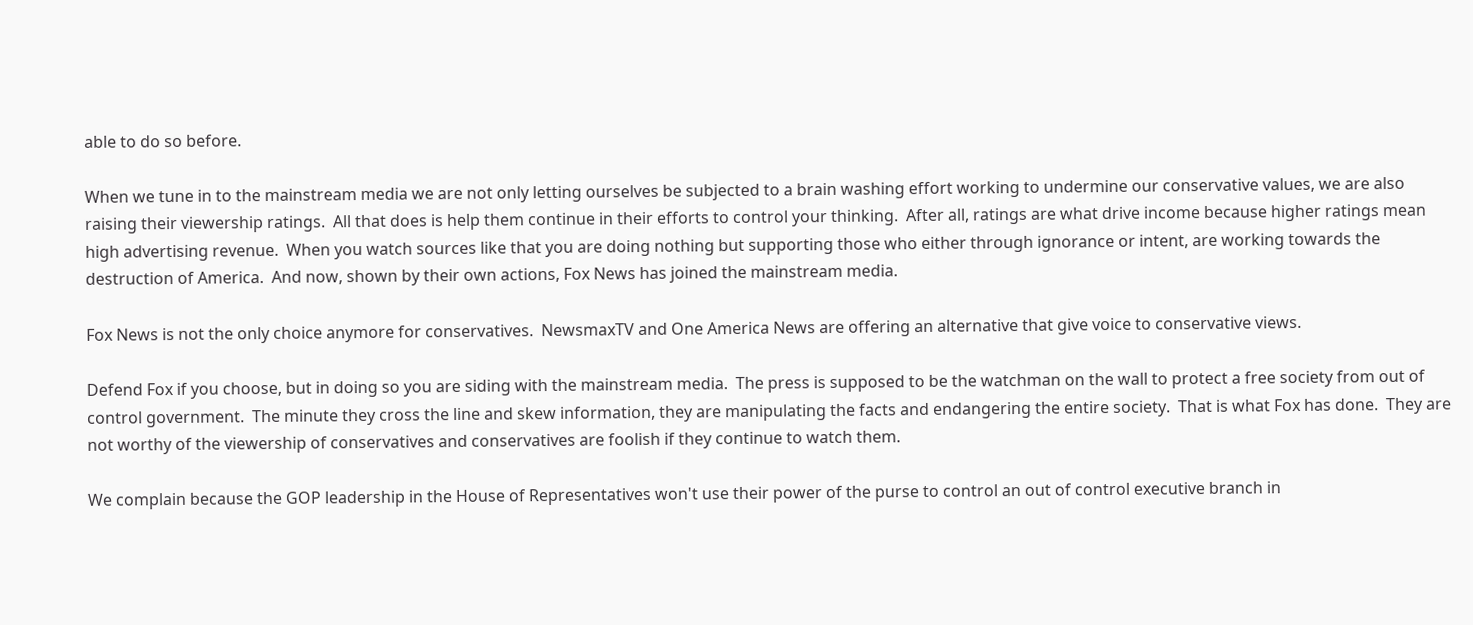able to do so before.

When we tune in to the mainstream media we are not only letting ourselves be subjected to a brain washing effort working to undermine our conservative values, we are also raising their viewership ratings.  All that does is help them continue in their efforts to control your thinking.  After all, ratings are what drive income because higher ratings mean high advertising revenue.  When you watch sources like that you are doing nothing but supporting those who either through ignorance or intent, are working towards the destruction of America.  And now, shown by their own actions, Fox News has joined the mainstream media.

Fox News is not the only choice anymore for conservatives.  NewsmaxTV and One America News are offering an alternative that give voice to conservative views.

Defend Fox if you choose, but in doing so you are siding with the mainstream media.  The press is supposed to be the watchman on the wall to protect a free society from out of control government.  The minute they cross the line and skew information, they are manipulating the facts and endangering the entire society.  That is what Fox has done.  They are not worthy of the viewership of conservatives and conservatives are foolish if they continue to watch them.

We complain because the GOP leadership in the House of Representatives won't use their power of the purse to control an out of control executive branch in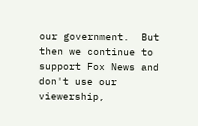our government.  But then we continue to support Fox News and don't use our viewership,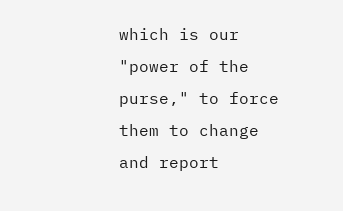which is our "power of the purse," to force them to change and report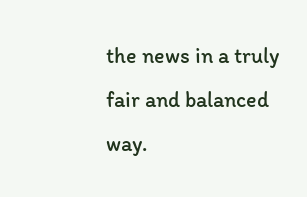the news in a truly fair and balanced way.